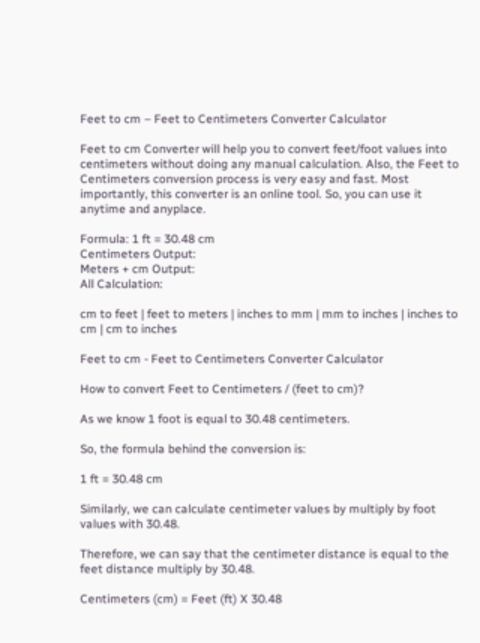Feet to cm – Feet to Centimeters Converter Calculator

Feet to cm Converter will help you to convert feet/foot values into centimeters without doing any manual calculation. Also, the Feet to Centimeters conversion process is very easy and fast. Most importantly, this converter is an online tool. So, you can use it anytime and anyplace.

Formula: 1 ft = 30.48 cm
Centimeters Output:
Meters + cm Output:
All Calculation:

cm to feet | feet to meters | inches to mm | mm to inches | inches to cm | cm to inches

Feet to cm - Feet to Centimeters Converter Calculator

How to convert Feet to Centimeters / (feet to cm)?

As we know 1 foot is equal to 30.48 centimeters.

So, the formula behind the conversion is:

1 ft = 30.48 cm

Similarly, we can calculate centimeter values by multiply by foot values with 30.48.

Therefore, we can say that the centimeter distance is equal to the feet distance multiply by 30.48.

Centimeters (cm) = Feet (ft) X 30.48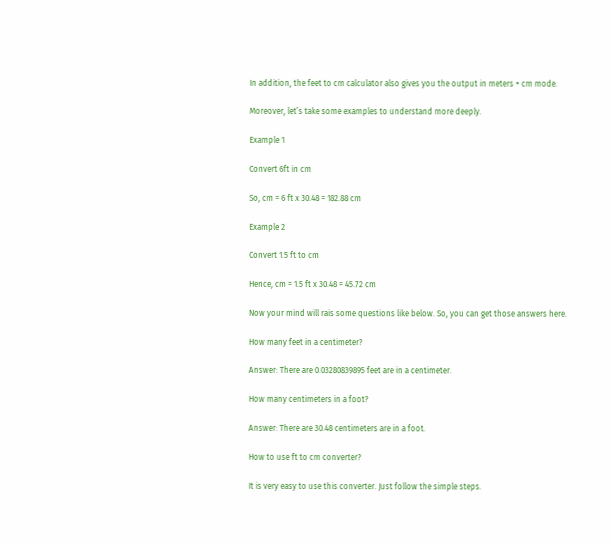In addition, the feet to cm calculator also gives you the output in meters + cm mode.

Moreover, let’s take some examples to understand more deeply.

Example 1

Convert 6ft in cm

So, cm = 6 ft x 30.48 = 182.88 cm

Example 2

Convert 1.5 ft to cm

Hence, cm = 1.5 ft x 30.48 = 45.72 cm

Now your mind will rais some questions like below. So, you can get those answers here.

How many feet in a centimeter?

Answer: There are 0.03280839895 feet are in a centimeter.

How many centimeters in a foot?

Answer: There are 30.48 centimeters are in a foot.

How to use ft to cm converter?

It is very easy to use this converter. Just follow the simple steps.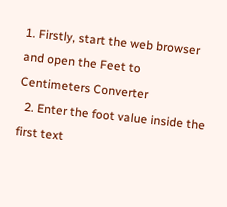1. Firstly, start the web browser and open the Feet to Centimeters Converter
  2. Enter the foot value inside the first text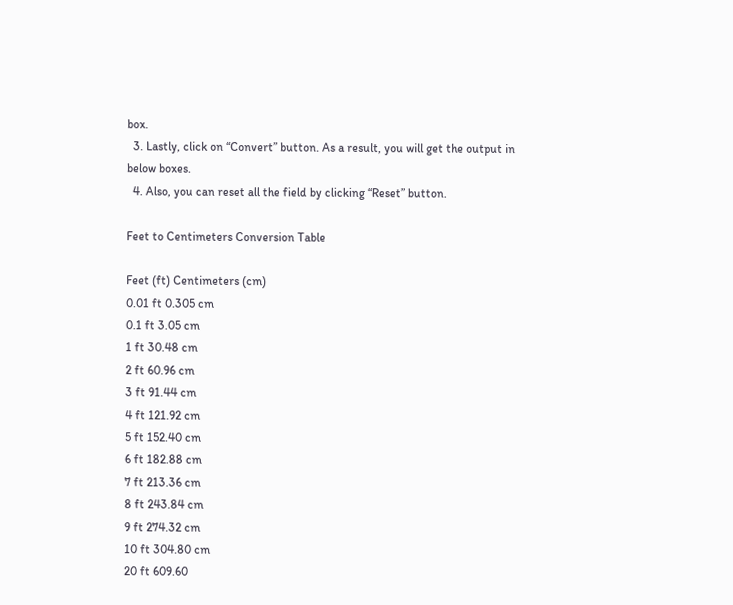box.
  3. Lastly, click on “Convert” button. As a result, you will get the output in below boxes.
  4. Also, you can reset all the field by clicking “Reset” button.

Feet to Centimeters Conversion Table

Feet (ft) Centimeters (cm)
0.01 ft 0.305 cm
0.1 ft 3.05 cm
1 ft 30.48 cm
2 ft 60.96 cm
3 ft 91.44 cm
4 ft 121.92 cm
5 ft 152.40 cm
6 ft 182.88 cm
7 ft 213.36 cm
8 ft 243.84 cm
9 ft 274.32 cm
10 ft 304.80 cm
20 ft 609.60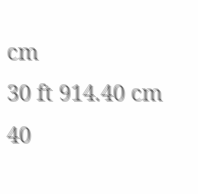cm
30 ft 914.40 cm
40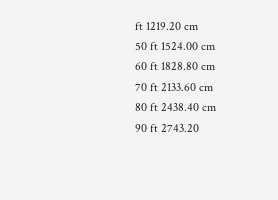ft 1219.20 cm
50 ft 1524.00 cm
60 ft 1828.80 cm
70 ft 2133.60 cm
80 ft 2438.40 cm
90 ft 2743.20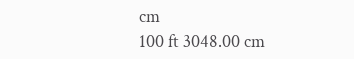cm
100 ft 3048.00 cm